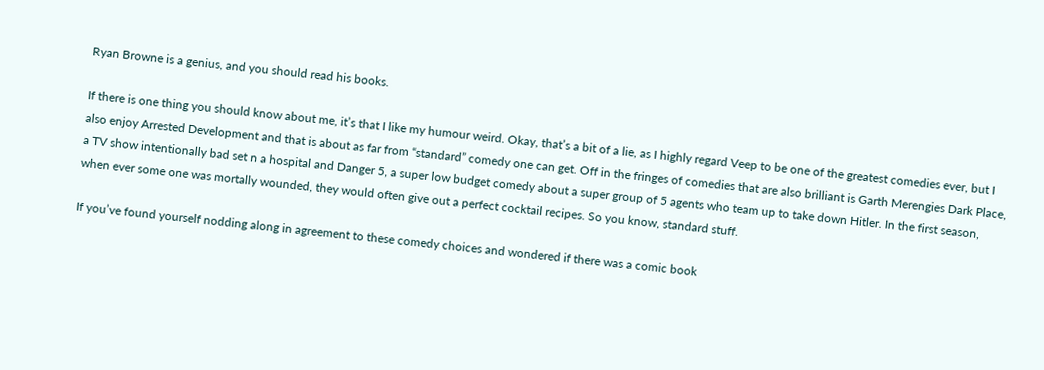Ryan Browne is a genius, and you should read his books.

If there is one thing you should know about me, it’s that I like my humour weird. Okay, that’s a bit of a lie, as I highly regard Veep to be one of the greatest comedies ever, but I also enjoy Arrested Development and that is about as far from “standard” comedy one can get. Off in the fringes of comedies that are also brilliant is Garth Merengies Dark Place, a TV show intentionally bad set n a hospital and Danger 5, a super low budget comedy about a super group of 5 agents who team up to take down Hitler. In the first season, when ever some one was mortally wounded, they would often give out a perfect cocktail recipes. So you know, standard stuff.

If you’ve found yourself nodding along in agreement to these comedy choices and wondered if there was a comic book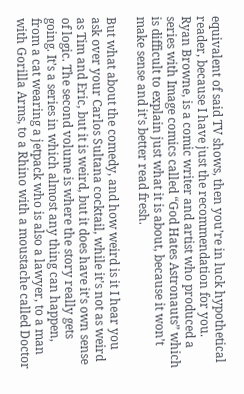equivalent of said TV shows, then you’re in luck hypothetical reader, because I have just the recommendation for you. Ryan Browne, is a comic writer and artist who produced a series with Image comics called “God Hates Astronauts” which is difficult to explain just what it is about, because it won’t make sense and it’s better read fresh.

But what about the comedy, and how weird is it I hear you ask over your Carlos Sultana cocktail, while it’s not as weird as Tim and Eric, but it is weird, but it does have it’s own sense of logic. The second volume is where the story really gets going. It’s a series in which almost any thing can happen, from a cat wearing a jetpack who is also a lawyer, to a man with Gorilla Arms, to a Rhino with a moustache called Doctor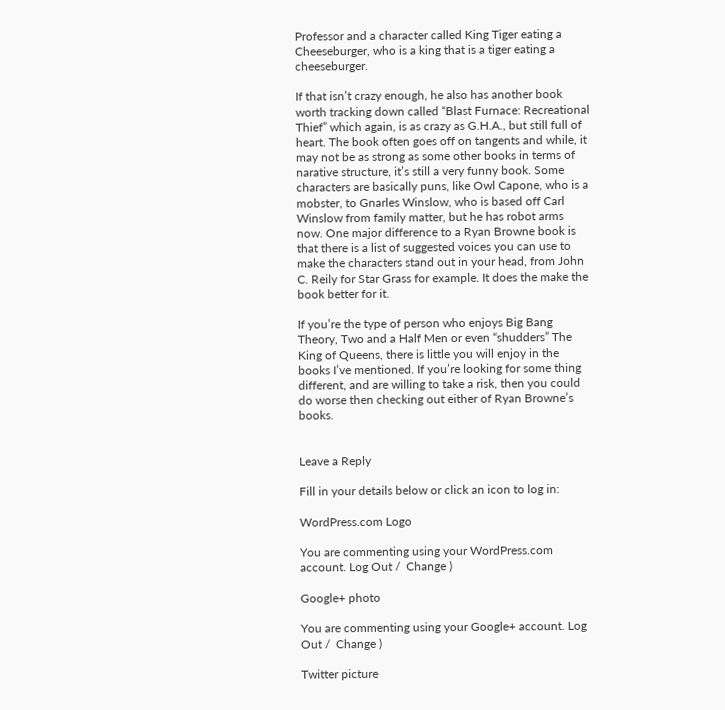Professor and a character called King Tiger eating a Cheeseburger, who is a king that is a tiger eating a cheeseburger.

If that isn’t crazy enough, he also has another book worth tracking down called “Blast Furnace: Recreational Thief” which again, is as crazy as G.H.A., but still full of heart. The book often goes off on tangents and while, it may not be as strong as some other books in terms of narative structure, it’s still a very funny book. Some characters are basically puns, like Owl Capone, who is a mobster, to Gnarles Winslow, who is based off Carl Winslow from family matter, but he has robot arms now. One major difference to a Ryan Browne book is that there is a list of suggested voices you can use to make the characters stand out in your head, from John C. Reily for Star Grass for example. It does the make the book better for it.

If you’re the type of person who enjoys Big Bang Theory, Two and a Half Men or even “shudders” The King of Queens, there is little you will enjoy in the books I’ve mentioned. If you’re looking for some thing different, and are willing to take a risk, then you could do worse then checking out either of Ryan Browne’s books.


Leave a Reply

Fill in your details below or click an icon to log in:

WordPress.com Logo

You are commenting using your WordPress.com account. Log Out /  Change )

Google+ photo

You are commenting using your Google+ account. Log Out /  Change )

Twitter picture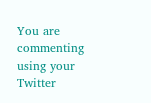You are commenting using your Twitter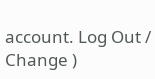account. Log Out /  Change )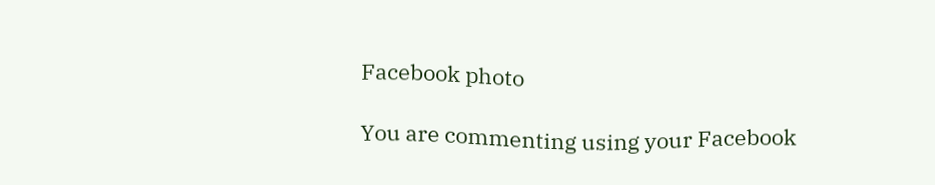Facebook photo

You are commenting using your Facebook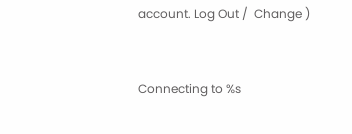account. Log Out /  Change )


Connecting to %s